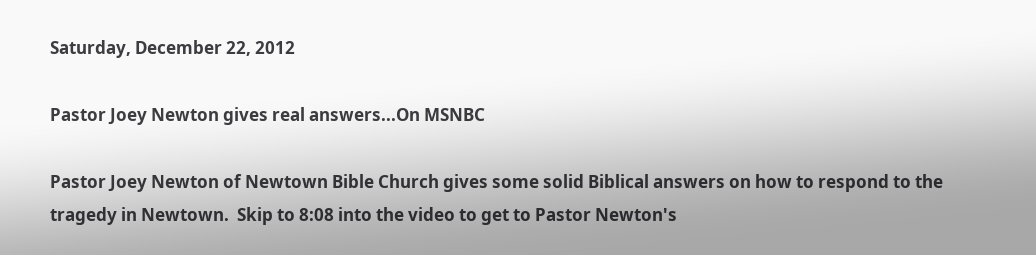Saturday, December 22, 2012

Pastor Joey Newton gives real answers...On MSNBC

Pastor Joey Newton of Newtown Bible Church gives some solid Biblical answers on how to respond to the tragedy in Newtown.  Skip to 8:08 into the video to get to Pastor Newton's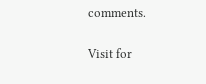comments.

Visit for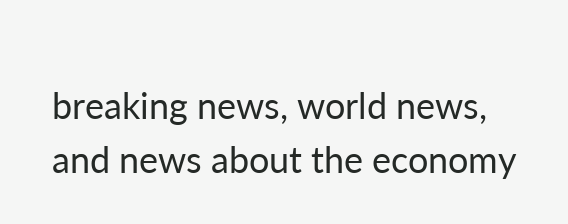breaking news, world news, and news about the economy